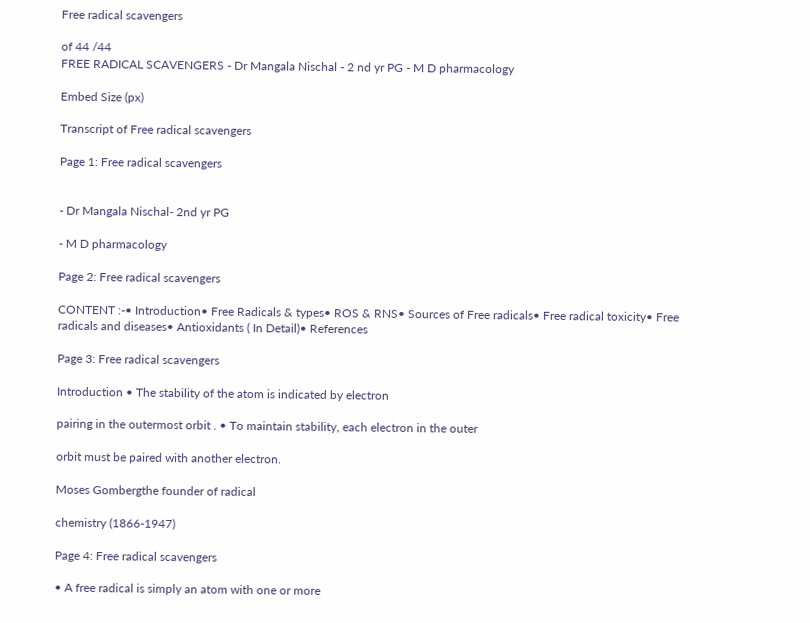Free radical scavengers

of 44 /44
FREE RADICAL SCAVENGERS - Dr Mangala Nischal - 2 nd yr PG - M D pharmacology

Embed Size (px)

Transcript of Free radical scavengers

Page 1: Free radical scavengers


- Dr Mangala Nischal- 2nd yr PG

- M D pharmacology

Page 2: Free radical scavengers

CONTENT :-• Introduction• Free Radicals & types• ROS & RNS• Sources of Free radicals• Free radical toxicity• Free radicals and diseases• Antioxidants ( In Detail)• References

Page 3: Free radical scavengers

Introduction • The stability of the atom is indicated by electron

pairing in the outermost orbit . • To maintain stability, each electron in the outer

orbit must be paired with another electron.

Moses Gombergthe founder of radical

chemistry (1866-1947)

Page 4: Free radical scavengers

• A free radical is simply an atom with one or more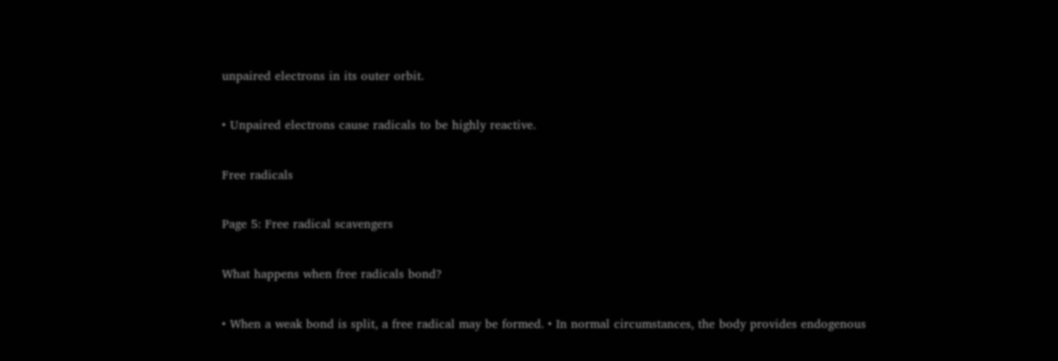unpaired electrons in its outer orbit.

• Unpaired electrons cause radicals to be highly reactive.

Free radicals

Page 5: Free radical scavengers

What happens when free radicals bond?

• When a weak bond is split, a free radical may be formed. • In normal circumstances, the body provides endogenous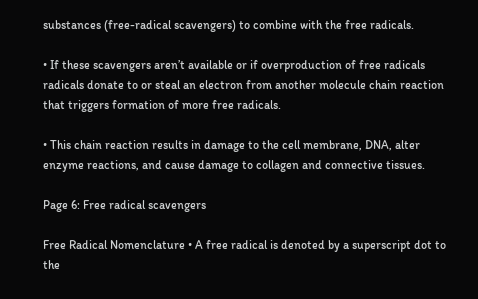substances (free-radical scavengers) to combine with the free radicals.

• If these scavengers aren’t available or if overproduction of free radicals radicals donate to or steal an electron from another molecule chain reaction that triggers formation of more free radicals.

• This chain reaction results in damage to the cell membrane, DNA, alter enzyme reactions, and cause damage to collagen and connective tissues.

Page 6: Free radical scavengers

Free Radical Nomenclature • A free radical is denoted by a superscript dot to the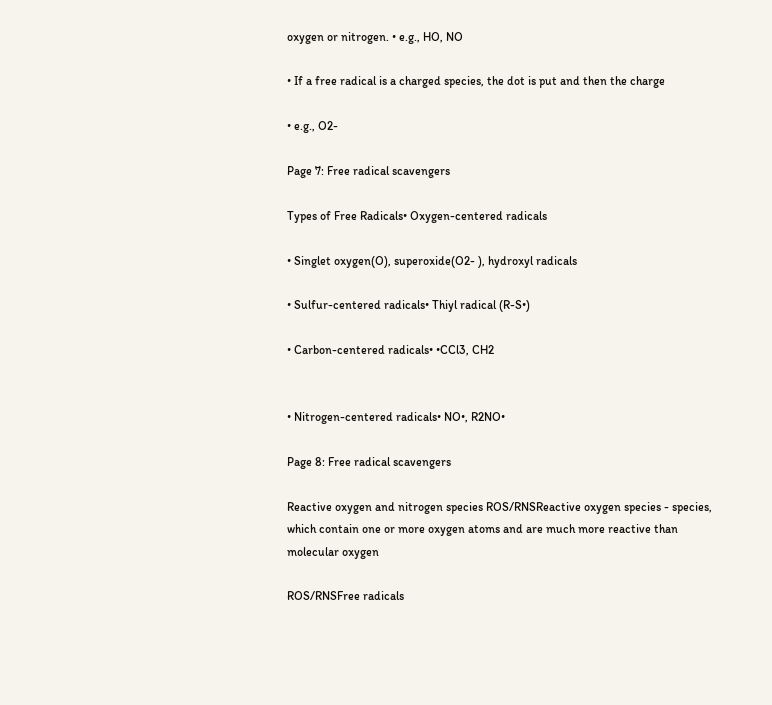oxygen or nitrogen. • e.g., HO, NO

• If a free radical is a charged species, the dot is put and then the charge

• e.g., O2-

Page 7: Free radical scavengers

Types of Free Radicals• Oxygen-centered radicals

• Singlet oxygen(O), superoxide(O2- ), hydroxyl radicals

• Sulfur-centered radicals• Thiyl radical (R-S•)

• Carbon-centered radicals• •CCl3, CH2


• Nitrogen-centered radicals• NO•, R2NO•

Page 8: Free radical scavengers

Reactive oxygen and nitrogen species ROS/RNSReactive oxygen species - species, which contain one or more oxygen atoms and are much more reactive than molecular oxygen

ROS/RNSFree radicals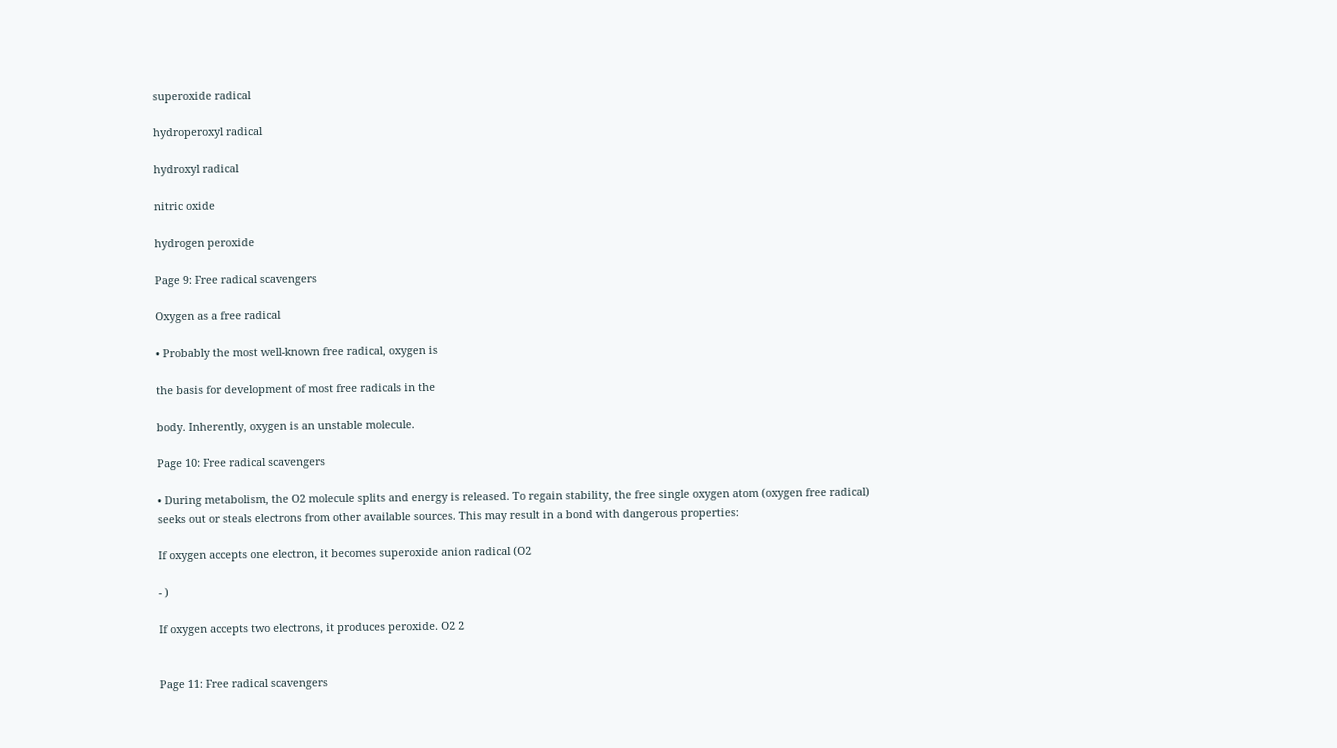superoxide radical

hydroperoxyl radical

hydroxyl radical

nitric oxide

hydrogen peroxide

Page 9: Free radical scavengers

Oxygen as a free radical

• Probably the most well-known free radical, oxygen is

the basis for development of most free radicals in the

body. Inherently, oxygen is an unstable molecule.

Page 10: Free radical scavengers

• During metabolism, the O2 molecule splits and energy is released. To regain stability, the free single oxygen atom (oxygen free radical) seeks out or steals electrons from other available sources. This may result in a bond with dangerous properties:

If oxygen accepts one electron, it becomes superoxide anion radical (O2

- )

If oxygen accepts two electrons, it produces peroxide. O2 2


Page 11: Free radical scavengers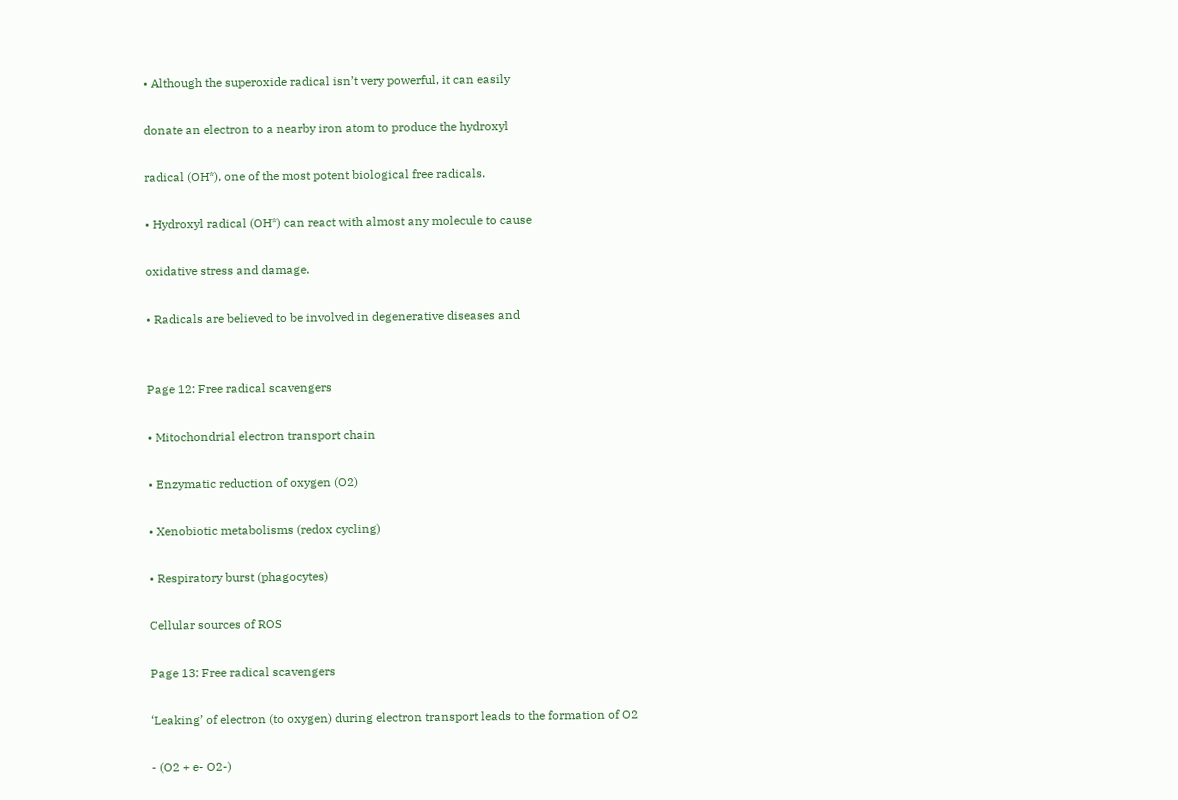• Although the superoxide radical isn’t very powerful, it can easily

donate an electron to a nearby iron atom to produce the hydroxyl

radical (OH*), one of the most potent biological free radicals.

• Hydroxyl radical (OH*) can react with almost any molecule to cause

oxidative stress and damage.

• Radicals are believed to be involved in degenerative diseases and


Page 12: Free radical scavengers

• Mitochondrial electron transport chain

• Enzymatic reduction of oxygen (O2)

• Xenobiotic metabolisms (redox cycling)

• Respiratory burst (phagocytes)

Cellular sources of ROS

Page 13: Free radical scavengers

‘Leaking’ of electron (to oxygen) during electron transport leads to the formation of O2

- (O2 + e- O2-)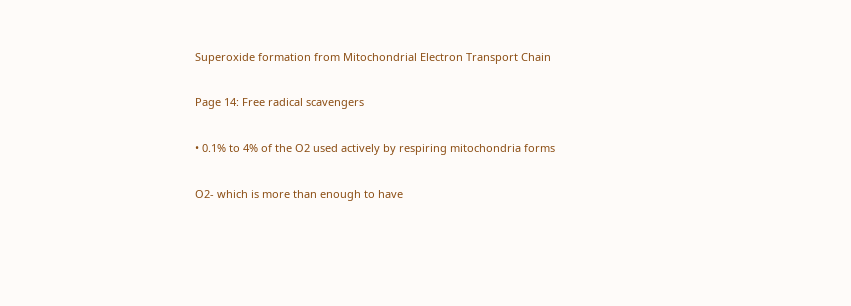Superoxide formation from Mitochondrial Electron Transport Chain

Page 14: Free radical scavengers

• 0.1% to 4% of the O2 used actively by respiring mitochondria forms

O2- which is more than enough to have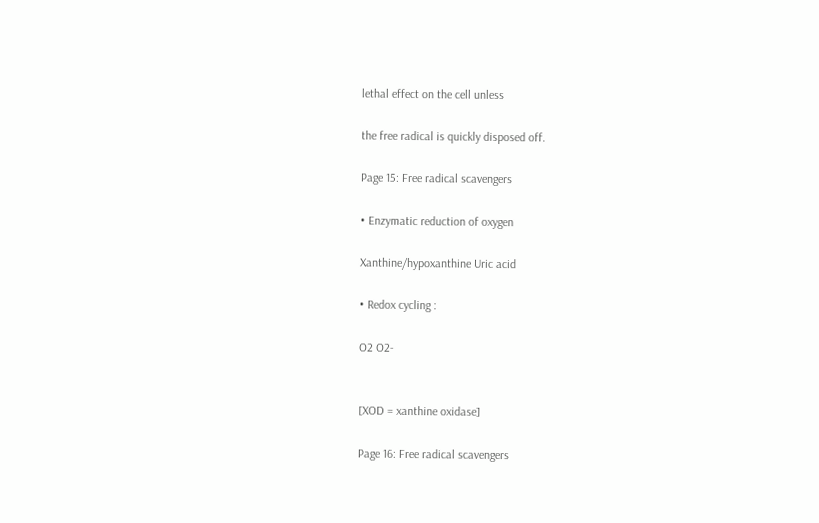lethal effect on the cell unless

the free radical is quickly disposed off.

Page 15: Free radical scavengers

• Enzymatic reduction of oxygen

Xanthine/hypoxanthine Uric acid

• Redox cycling :

O2 O2-


[XOD = xanthine oxidase]

Page 16: Free radical scavengers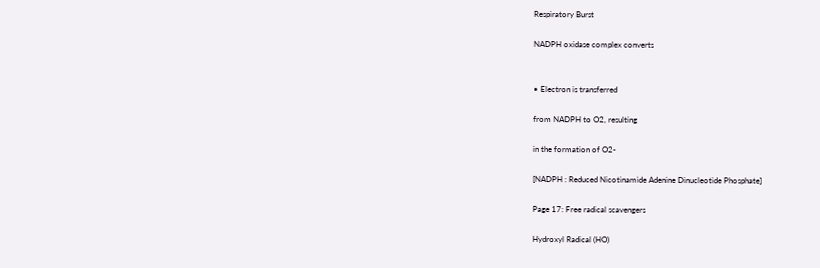Respiratory Burst

NADPH oxidase complex converts


• Electron is transferred

from NADPH to O2, resulting

in the formation of O2-

[NADPH : Reduced Nicotinamide Adenine Dinucleotide Phosphate]

Page 17: Free radical scavengers

Hydroxyl Radical (HO)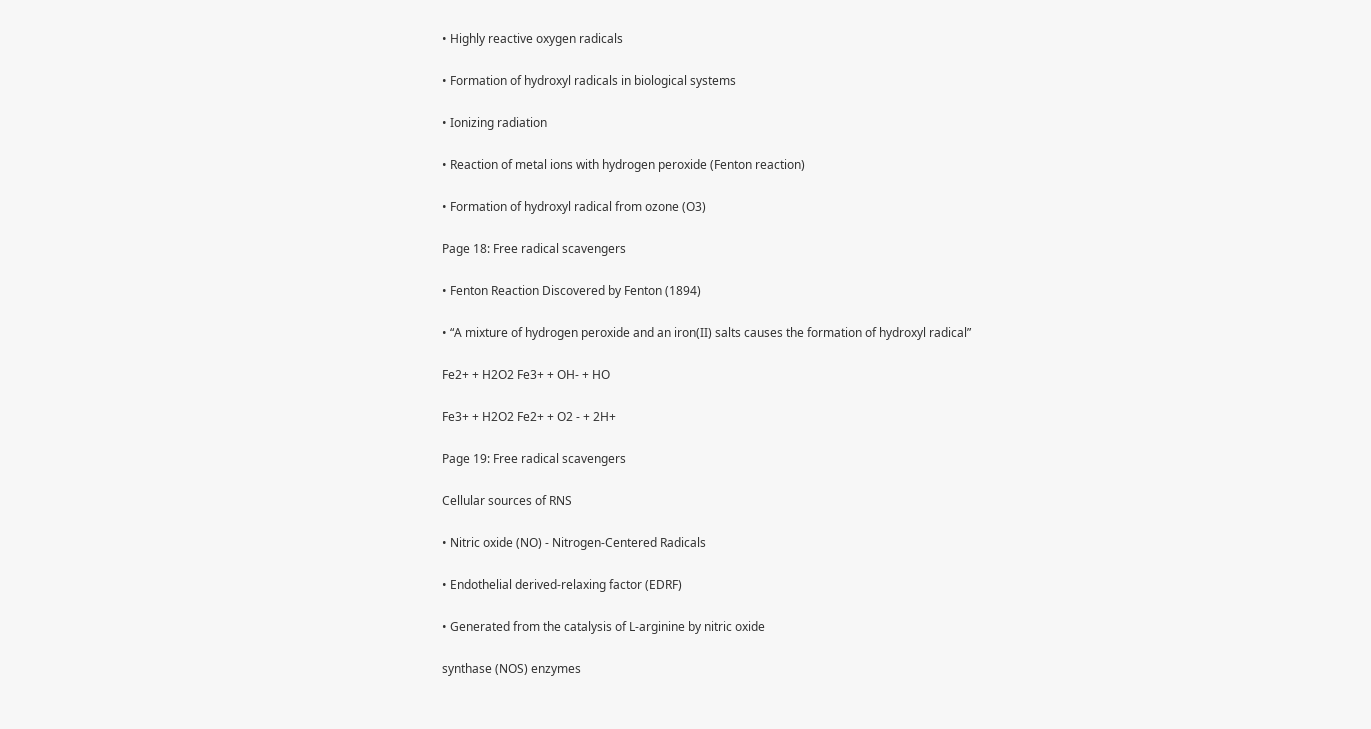• Highly reactive oxygen radicals

• Formation of hydroxyl radicals in biological systems

• Ionizing radiation

• Reaction of metal ions with hydrogen peroxide (Fenton reaction)

• Formation of hydroxyl radical from ozone (O3)

Page 18: Free radical scavengers

• Fenton Reaction Discovered by Fenton (1894)

• “A mixture of hydrogen peroxide and an iron(II) salts causes the formation of hydroxyl radical”

Fe2+ + H2O2 Fe3+ + OH- + HO

Fe3+ + H2O2 Fe2+ + O2 - + 2H+

Page 19: Free radical scavengers

Cellular sources of RNS

• Nitric oxide (NO) - Nitrogen-Centered Radicals

• Endothelial derived-relaxing factor (EDRF)

• Generated from the catalysis of L-arginine by nitric oxide

synthase (NOS) enzymes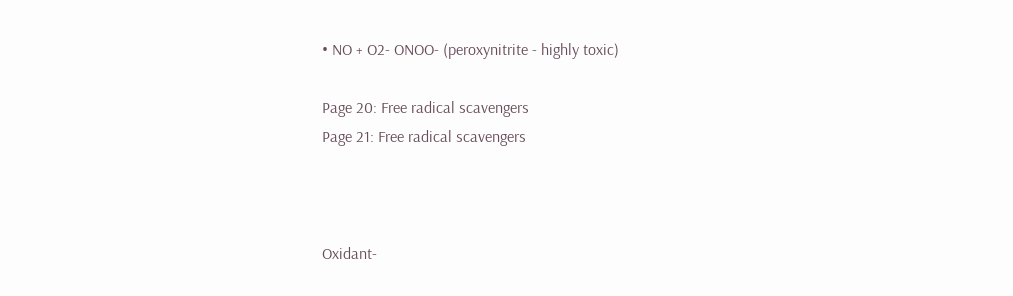• NO + O2- ONOO- (peroxynitrite - highly toxic)

Page 20: Free radical scavengers
Page 21: Free radical scavengers



Oxidant-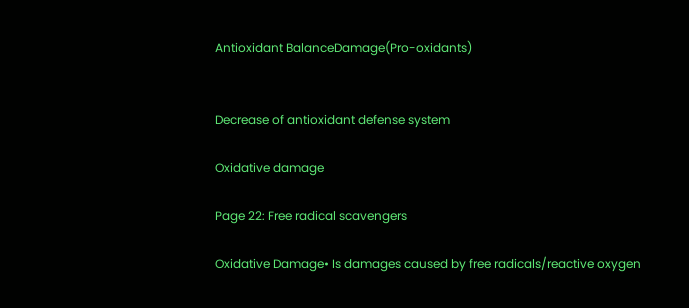Antioxidant BalanceDamage(Pro-oxidants)


Decrease of antioxidant defense system

Oxidative damage

Page 22: Free radical scavengers

Oxidative Damage• Is damages caused by free radicals/reactive oxygen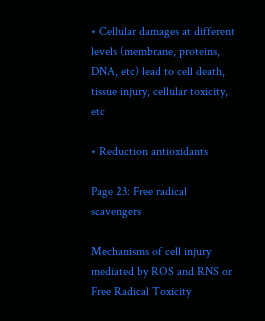• Cellular damages at different levels (membrane, proteins, DNA, etc) lead to cell death, tissue injury, cellular toxicity, etc

• Reduction antioxidants

Page 23: Free radical scavengers

Mechanisms of cell injury mediated by ROS and RNS or Free Radical Toxicity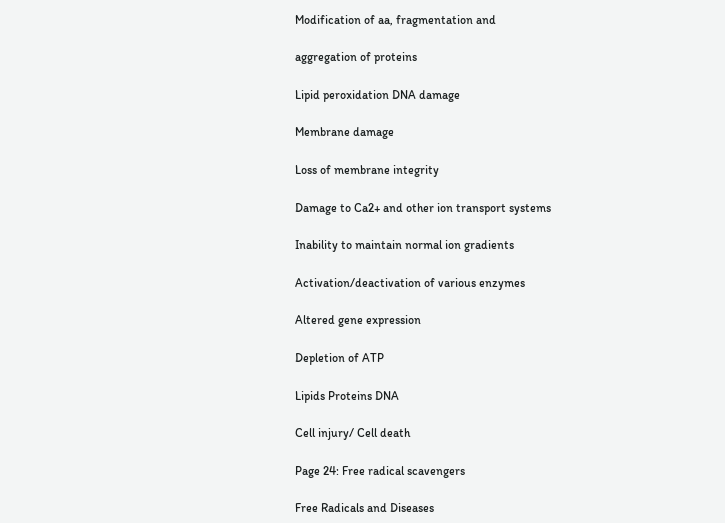Modification of aa, fragmentation and

aggregation of proteins

Lipid peroxidation DNA damage

Membrane damage

Loss of membrane integrity

Damage to Ca2+ and other ion transport systems

Inability to maintain normal ion gradients

Activation/deactivation of various enzymes

Altered gene expression

Depletion of ATP

Lipids Proteins DNA

Cell injury/ Cell death

Page 24: Free radical scavengers

Free Radicals and Diseases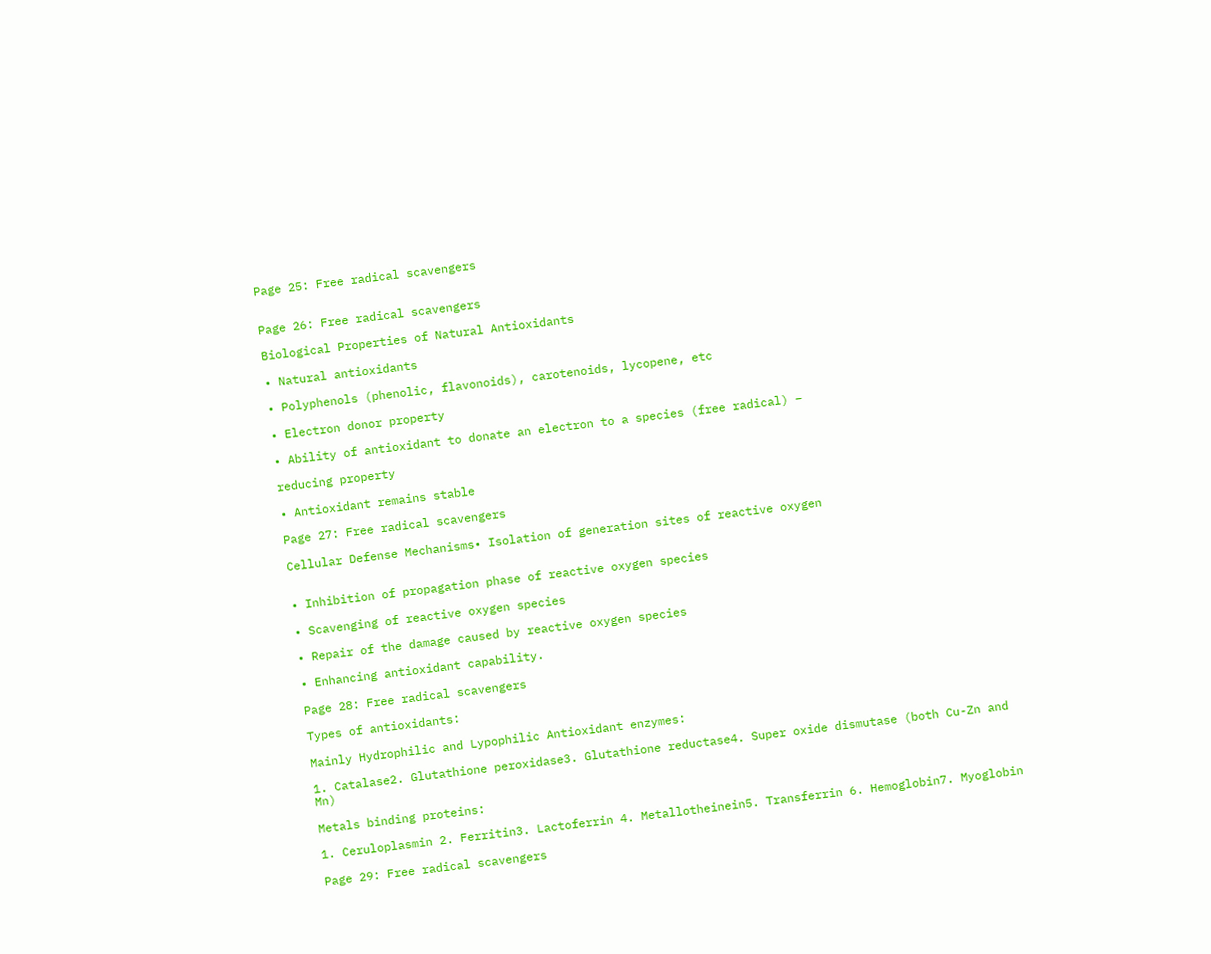Page 25: Free radical scavengers


Page 26: Free radical scavengers

Biological Properties of Natural Antioxidants

• Natural antioxidants

• Polyphenols (phenolic, flavonoids), carotenoids, lycopene, etc

• Electron donor property

• Ability of antioxidant to donate an electron to a species (free radical) –

reducing property

• Antioxidant remains stable

Page 27: Free radical scavengers

Cellular Defense Mechanisms• Isolation of generation sites of reactive oxygen


• Inhibition of propagation phase of reactive oxygen species

• Scavenging of reactive oxygen species

• Repair of the damage caused by reactive oxygen species

• Enhancing antioxidant capability.

Page 28: Free radical scavengers

Types of antioxidants:

Mainly Hydrophilic and Lypophilic Antioxidant enzymes:

1. Catalase2. Glutathione peroxidase3. Glutathione reductase4. Super oxide dismutase (both Cu-Zn and Mn)

Metals binding proteins:

1. Ceruloplasmin 2. Ferritin3. Lactoferrin 4. Metallotheinein5. Transferrin 6. Hemoglobin7. Myoglobin

Page 29: Free radical scavengers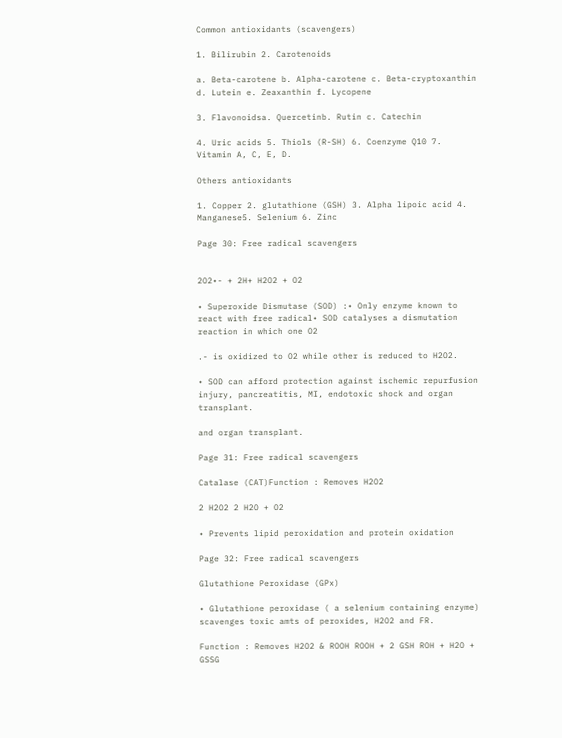Common antioxidants (scavengers)

1. Bilirubin 2. Carotenoids

a. Beta-carotene b. Alpha-carotene c. Beta-cryptoxanthin d. Lutein e. Zeaxanthin f. Lycopene

3. Flavonoidsa. Quercetinb. Rutin c. Catechin

4. Uric acids 5. Thiols (R-SH) 6. Coenzyme Q10 7. Vitamin A, C, E, D.

Others antioxidants

1. Copper 2. glutathione (GSH) 3. Alpha lipoic acid 4. Manganese5. Selenium 6. Zinc

Page 30: Free radical scavengers


2O2•- + 2H+ H2O2 + O2

• Superoxide Dismutase (SOD) :• Only enzyme known to react with free radical• SOD catalyses a dismutation reaction in which one O2

.- is oxidized to O2 while other is reduced to H2O2.

• SOD can afford protection against ischemic repurfusion injury, pancreatitis, MI, endotoxic shock and organ transplant.

and organ transplant.

Page 31: Free radical scavengers

Catalase (CAT)Function : Removes H2O2

2 H2O2 2 H2O + O2

• Prevents lipid peroxidation and protein oxidation

Page 32: Free radical scavengers

Glutathione Peroxidase (GPx)

• Glutathione peroxidase ( a selenium containing enzyme) scavenges toxic amts of peroxides, H2O2 and FR.

Function : Removes H2O2 & ROOH ROOH + 2 GSH ROH + H2O + GSSG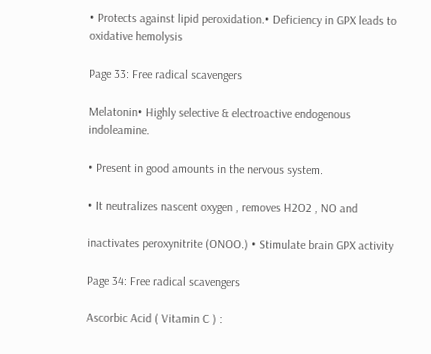• Protects against lipid peroxidation.• Deficiency in GPX leads to oxidative hemolysis

Page 33: Free radical scavengers

Melatonin• Highly selective & electroactive endogenous indoleamine.

• Present in good amounts in the nervous system.

• It neutralizes nascent oxygen , removes H2O2 , NO and

inactivates peroxynitrite (ONOO.) • Stimulate brain GPX activity

Page 34: Free radical scavengers

Ascorbic Acid ( Vitamin C ) :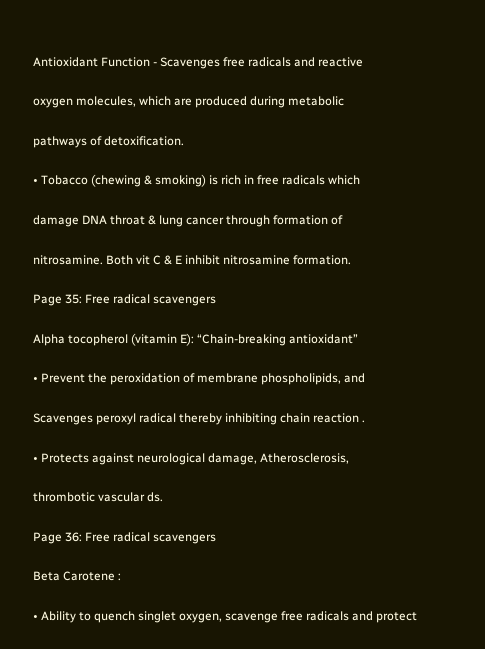Antioxidant Function - Scavenges free radicals and reactive

oxygen molecules, which are produced during metabolic

pathways of detoxification.

• Tobacco (chewing & smoking) is rich in free radicals which

damage DNA throat & lung cancer through formation of

nitrosamine. Both vit C & E inhibit nitrosamine formation.

Page 35: Free radical scavengers

Alpha tocopherol (vitamin E): “Chain-breaking antioxidant”

• Prevent the peroxidation of membrane phospholipids, and

Scavenges peroxyl radical thereby inhibiting chain reaction .

• Protects against neurological damage, Atherosclerosis,

thrombotic vascular ds.

Page 36: Free radical scavengers

Beta Carotene :

• Ability to quench singlet oxygen, scavenge free radicals and protect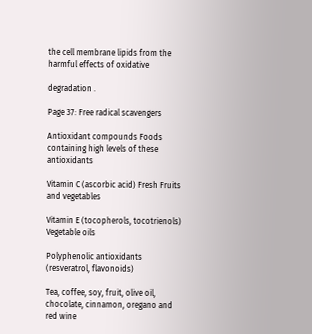the cell membrane lipids from the harmful effects of oxidative

degradation .

Page 37: Free radical scavengers

Antioxidant compounds Foods containing high levels of these antioxidants

Vitamin C (ascorbic acid) Fresh Fruits and vegetables

Vitamin E (tocopherols, tocotrienols) Vegetable oils

Polyphenolic antioxidants (resveratrol, flavonoids)

Tea, coffee, soy, fruit, olive oil, chocolate, cinnamon, oregano and red wine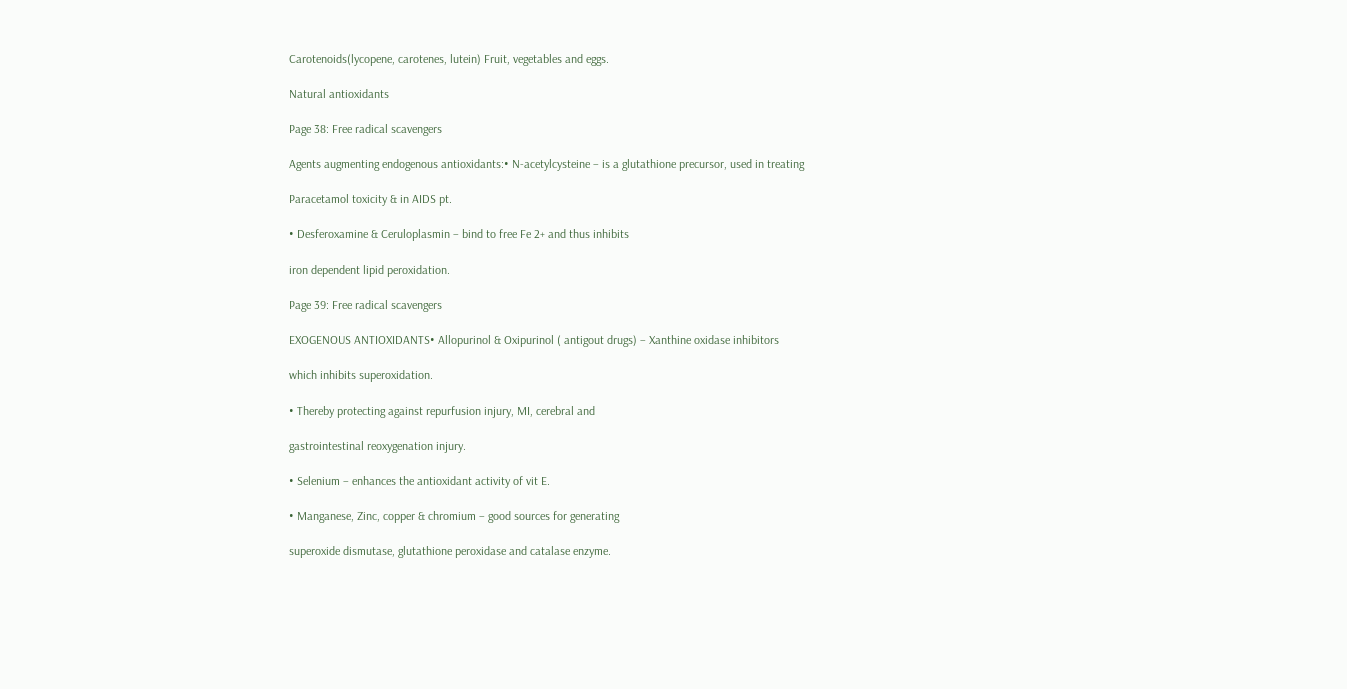Carotenoids(lycopene, carotenes, lutein) Fruit, vegetables and eggs.

Natural antioxidants

Page 38: Free radical scavengers

Agents augmenting endogenous antioxidants:• N-acetylcysteine – is a glutathione precursor, used in treating

Paracetamol toxicity & in AIDS pt.

• Desferoxamine & Ceruloplasmin – bind to free Fe 2+ and thus inhibits

iron dependent lipid peroxidation.

Page 39: Free radical scavengers

EXOGENOUS ANTIOXIDANTS• Allopurinol & Oxipurinol ( antigout drugs) – Xanthine oxidase inhibitors

which inhibits superoxidation.

• Thereby protecting against repurfusion injury, MI, cerebral and

gastrointestinal reoxygenation injury.

• Selenium – enhances the antioxidant activity of vit E.

• Manganese, Zinc, copper & chromium – good sources for generating

superoxide dismutase, glutathione peroxidase and catalase enzyme.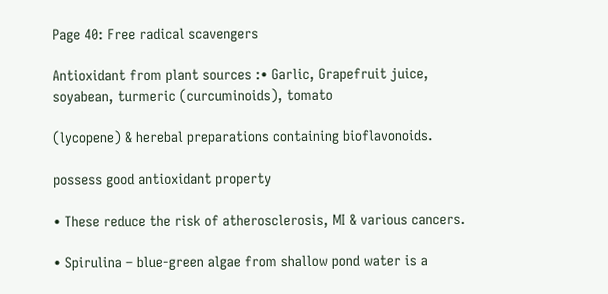Page 40: Free radical scavengers

Antioxidant from plant sources :• Garlic, Grapefruit juice, soyabean, turmeric (curcuminoids), tomato

(lycopene) & herebal preparations containing bioflavonoids.

possess good antioxidant property

• These reduce the risk of atherosclerosis, MI & various cancers.

• Spirulina – blue-green algae from shallow pond water is a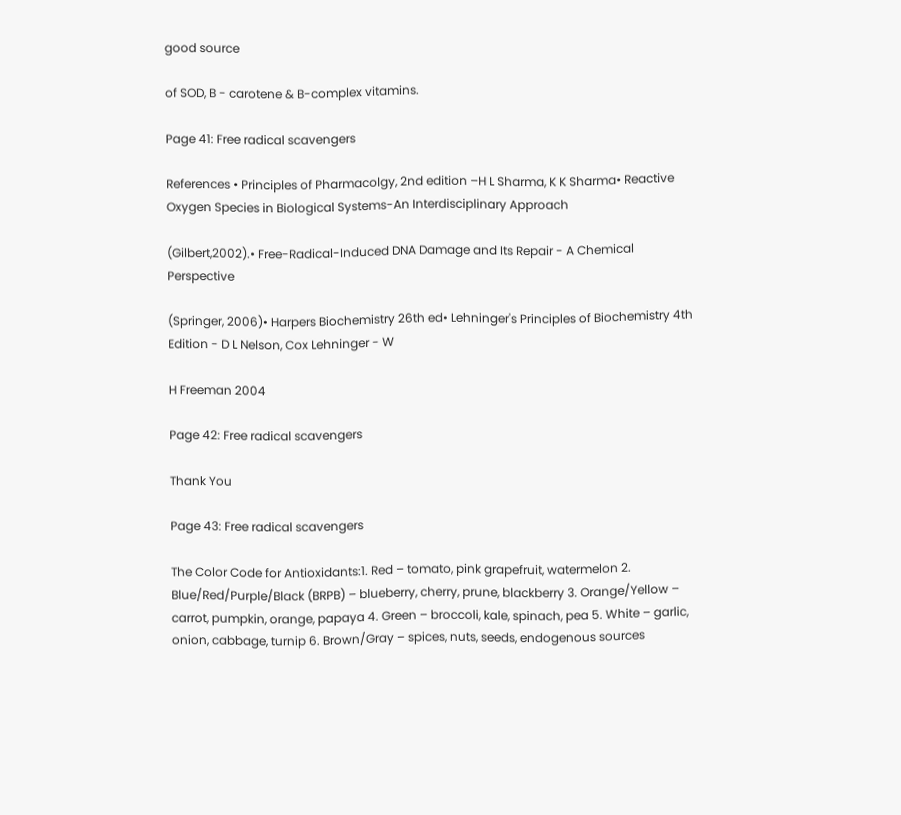good source

of SOD, B - carotene & B-complex vitamins.

Page 41: Free radical scavengers

References • Principles of Pharmacolgy, 2nd edition –H L Sharma, K K Sharma• Reactive Oxygen Species in Biological Systems-An Interdisciplinary Approach

(Gilbert,2002).• Free-Radical-Induced DNA Damage and Its Repair - A Chemical Perspective

(Springer, 2006)• Harpers Biochemistry 26th ed• Lehninger's Principles of Biochemistry 4th Edition - D L Nelson, Cox Lehninger - W

H Freeman 2004

Page 42: Free radical scavengers

Thank You

Page 43: Free radical scavengers

The Color Code for Antioxidants:1. Red – tomato, pink grapefruit, watermelon 2. Blue/Red/Purple/Black (BRPB) – blueberry, cherry, prune, blackberry 3. Orange/Yellow – carrot, pumpkin, orange, papaya 4. Green – broccoli, kale, spinach, pea 5. White – garlic, onion, cabbage, turnip 6. Brown/Gray – spices, nuts, seeds, endogenous sources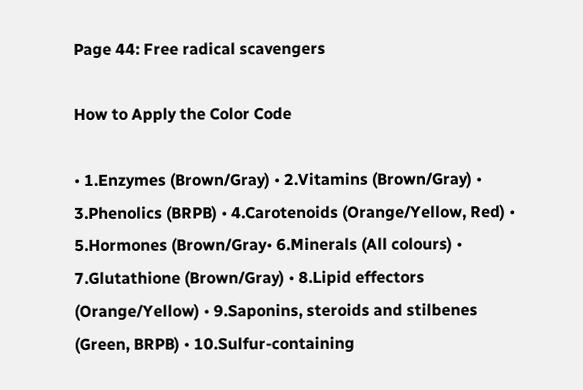Page 44: Free radical scavengers

How to Apply the Color Code

• 1.Enzymes (Brown/Gray) • 2.Vitamins (Brown/Gray) • 3.Phenolics (BRPB) • 4.Carotenoids (Orange/Yellow, Red) • 5.Hormones (Brown/Gray• 6.Minerals (All colours) • 7.Glutathione (Brown/Gray) • 8.Lipid effectors (Orange/Yellow) • 9.Saponins, steroids and stilbenes (Green, BRPB) • 10.Sulfur-containing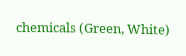chemicals (Green, White)